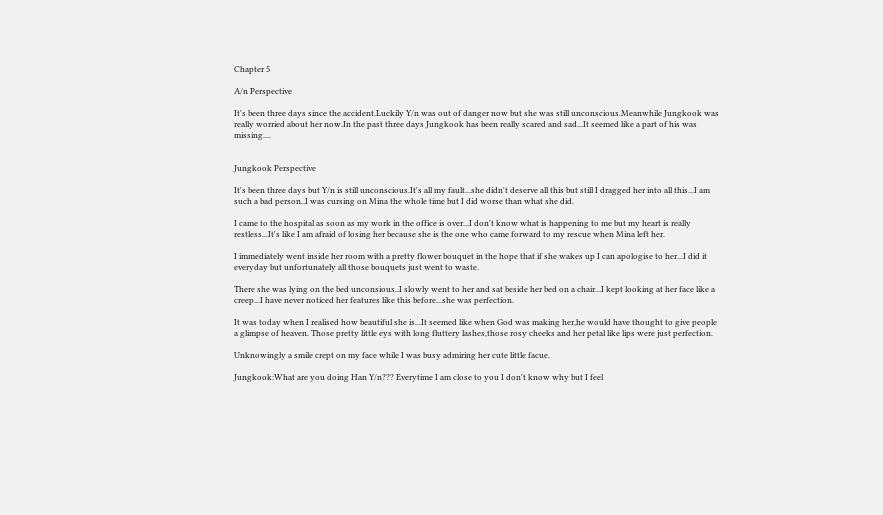Chapter 5

A/n Perspective

It's been three days since the accident.Luckily Y/n was out of danger now but she was still unconscious.Meanwhile Jungkook was really worried about her now.In the past three days Jungkook has been really scared and sad...It seemed like a part of his was missing....


Jungkook Perspective

It's been three days but Y/n is still unconscious.It's all my fault...she didn't deserve all this but still I dragged her into all this...I am such a bad person..I was cursing on Mina the whole time but I did worse than what she did.

I came to the hospital as soon as my work in the office is over...I don't know what is happening to me but my heart is really restless...It's like I am afraid of losing her because she is the one who came forward to my rescue when Mina left her.

I immediately went inside her room with a pretty flower bouquet in the hope that if she wakes up I can apologise to her...I did it everyday but unfortunately all those bouquets just went to waste.

There she was lying on the bed unconsious..I slowly went to her and sat beside her bed on a chair...I kept looking at her face like a creep...I have never noticed her features like this before...she was perfection.

It was today when I realised how beautiful she is...It seemed like when God was making her,he would have thought to give people a glimpse of heaven. Those pretty little eys with long fluttery lashes,those rosy cheeks and her petal like lips were just perfection.

Unknowingly a smile crept on my face while I was busy admiring her cute little facue.

Jungkook:What are you doing Han Y/n??? Everytime I am close to you I don't know why but I feel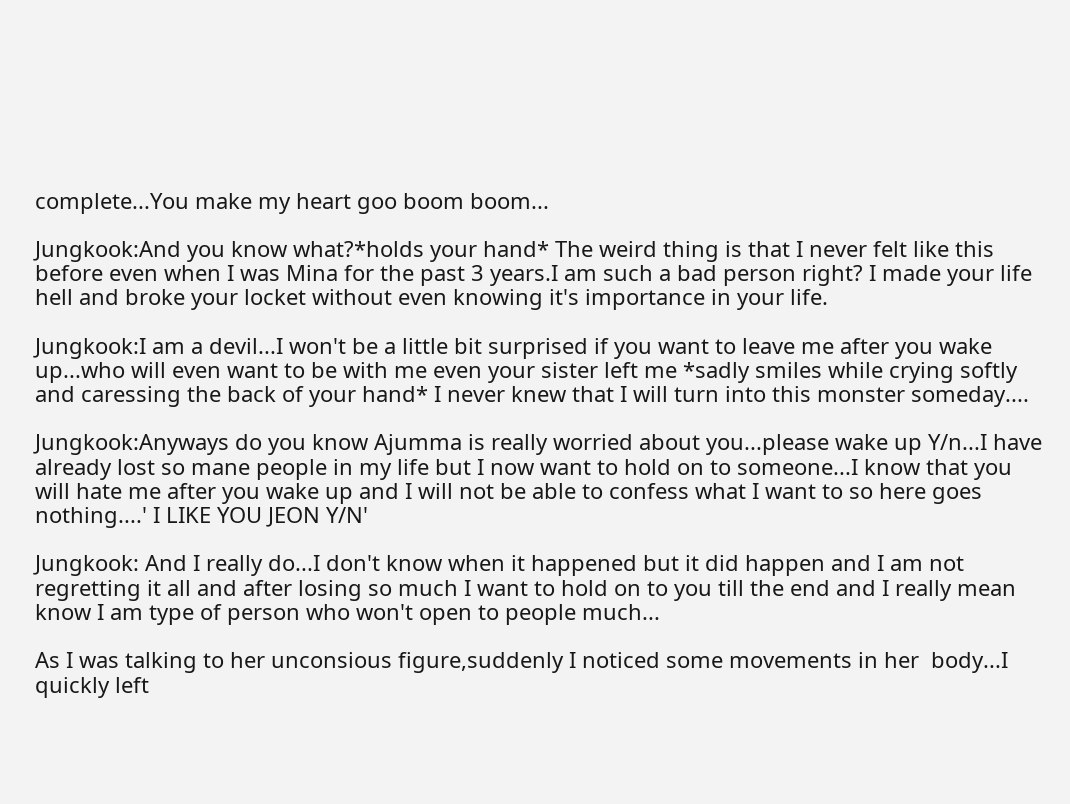complete...You make my heart goo boom boom...

Jungkook:And you know what?*holds your hand* The weird thing is that I never felt like this before even when I was Mina for the past 3 years.I am such a bad person right? I made your life hell and broke your locket without even knowing it's importance in your life.

Jungkook:I am a devil...I won't be a little bit surprised if you want to leave me after you wake up...who will even want to be with me even your sister left me *sadly smiles while crying softly and caressing the back of your hand* I never knew that I will turn into this monster someday....

Jungkook:Anyways do you know Ajumma is really worried about you...please wake up Y/n...I have already lost so mane people in my life but I now want to hold on to someone...I know that you will hate me after you wake up and I will not be able to confess what I want to so here goes nothing....' I LIKE YOU JEON Y/N'

Jungkook: And I really do...I don't know when it happened but it did happen and I am not regretting it all and after losing so much I want to hold on to you till the end and I really mean know I am type of person who won't open to people much...

As I was talking to her unconsious figure,suddenly I noticed some movements in her  body...I quickly left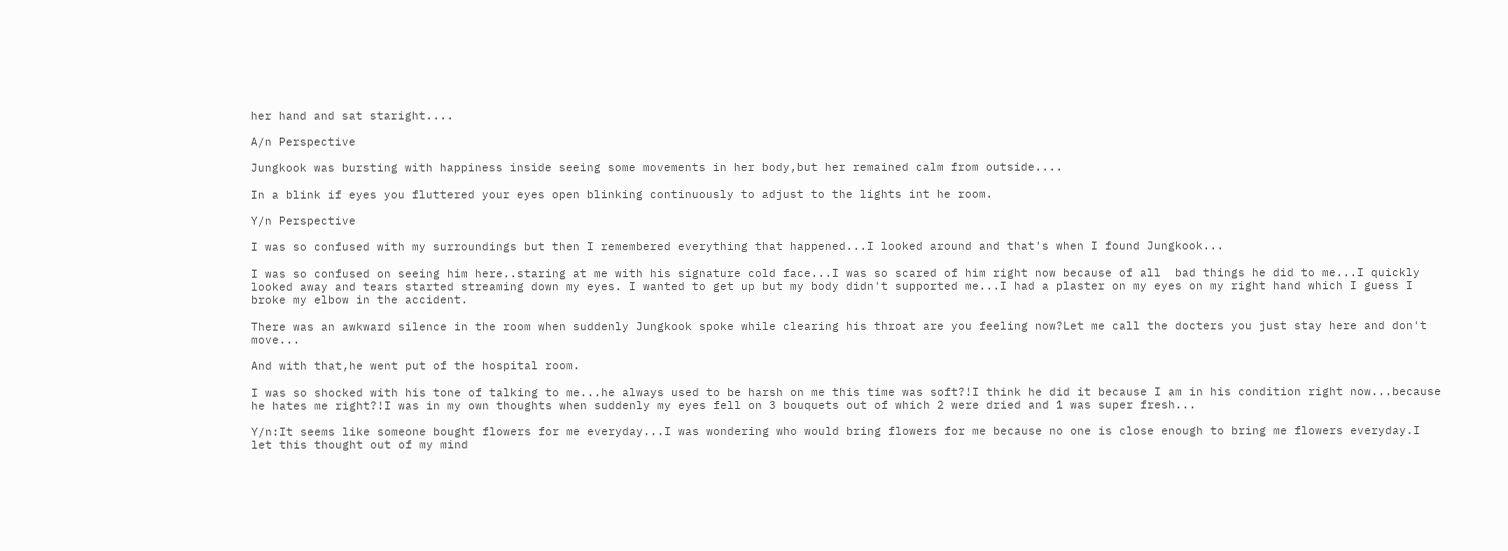her hand and sat staright....

A/n Perspective

Jungkook was bursting with happiness inside seeing some movements in her body,but her remained calm from outside....

In a blink if eyes you fluttered your eyes open blinking continuously to adjust to the lights int he room.

Y/n Perspective

I was so confused with my surroundings but then I remembered everything that happened...I looked around and that's when I found Jungkook...

I was so confused on seeing him here..staring at me with his signature cold face...I was so scared of him right now because of all  bad things he did to me...I quickly looked away and tears started streaming down my eyes. I wanted to get up but my body didn't supported me...I had a plaster on my eyes on my right hand which I guess I broke my elbow in the accident.

There was an awkward silence in the room when suddenly Jungkook spoke while clearing his throat are you feeling now?Let me call the docters you just stay here and don't move...

And with that,he went put of the hospital room.

I was so shocked with his tone of talking to me...he always used to be harsh on me this time was soft?!I think he did it because I am in his condition right now...because he hates me right?!I was in my own thoughts when suddenly my eyes fell on 3 bouquets out of which 2 were dried and 1 was super fresh...

Y/n:It seems like someone bought flowers for me everyday...I was wondering who would bring flowers for me because no one is close enough to bring me flowers everyday.I let this thought out of my mind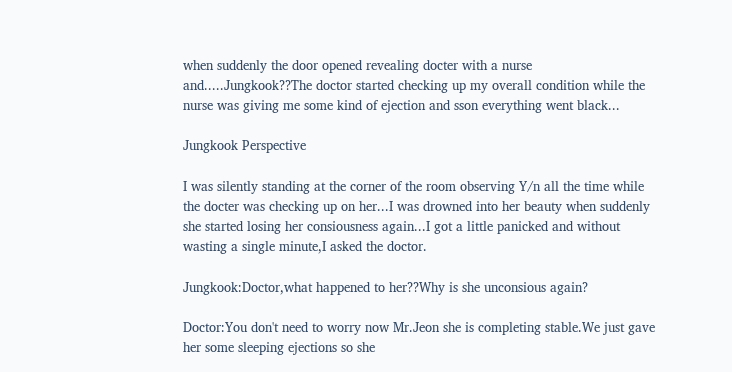when suddenly the door opened revealing docter with a nurse and.....Jungkook??The doctor started checking up my overall condition while the nurse was giving me some kind of ejection and sson everything went black...

Jungkook Perspective

I was silently standing at the corner of the room observing Y/n all the time while the docter was checking up on her...I was drowned into her beauty when suddenly she started losing her consiousness again...I got a little panicked and without wasting a single minute,I asked the doctor.

Jungkook:Doctor,what happened to her??Why is she unconsious again?

Doctor:You don't need to worry now Mr.Jeon she is completing stable.We just gave her some sleeping ejections so she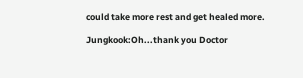could take more rest and get healed more.

Jungkook:Oh...thank you Doctor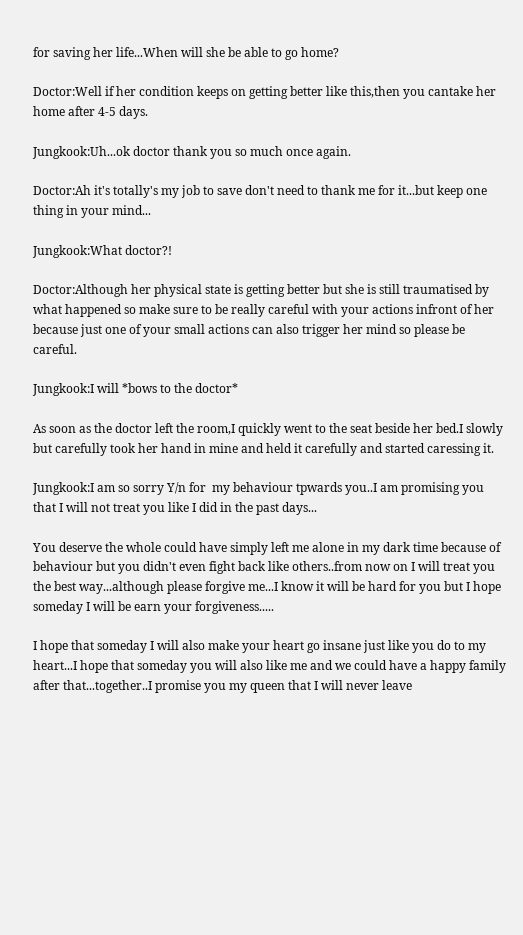for saving her life...When will she be able to go home?

Doctor:Well if her condition keeps on getting better like this,then you cantake her home after 4-5 days.

Jungkook:Uh...ok doctor thank you so much once again.

Doctor:Ah it's totally's my job to save don't need to thank me for it...but keep one thing in your mind...

Jungkook:What doctor?!

Doctor:Although her physical state is getting better but she is still traumatised by what happened so make sure to be really careful with your actions infront of her because just one of your small actions can also trigger her mind so please be careful.

Jungkook:I will *bows to the doctor*

As soon as the doctor left the room,I quickly went to the seat beside her bed.I slowly but carefully took her hand in mine and held it carefully and started caressing it.

Jungkook:I am so sorry Y/n for  my behaviour tpwards you..I am promising you that I will not treat you like I did in the past days...

You deserve the whole could have simply left me alone in my dark time because of behaviour but you didn't even fight back like others..from now on I will treat you the best way...although please forgive me...I know it will be hard for you but I hope someday I will be earn your forgiveness.....

I hope that someday I will also make your heart go insane just like you do to my heart...I hope that someday you will also like me and we could have a happy family after that...together..I promise you my queen that I will never leave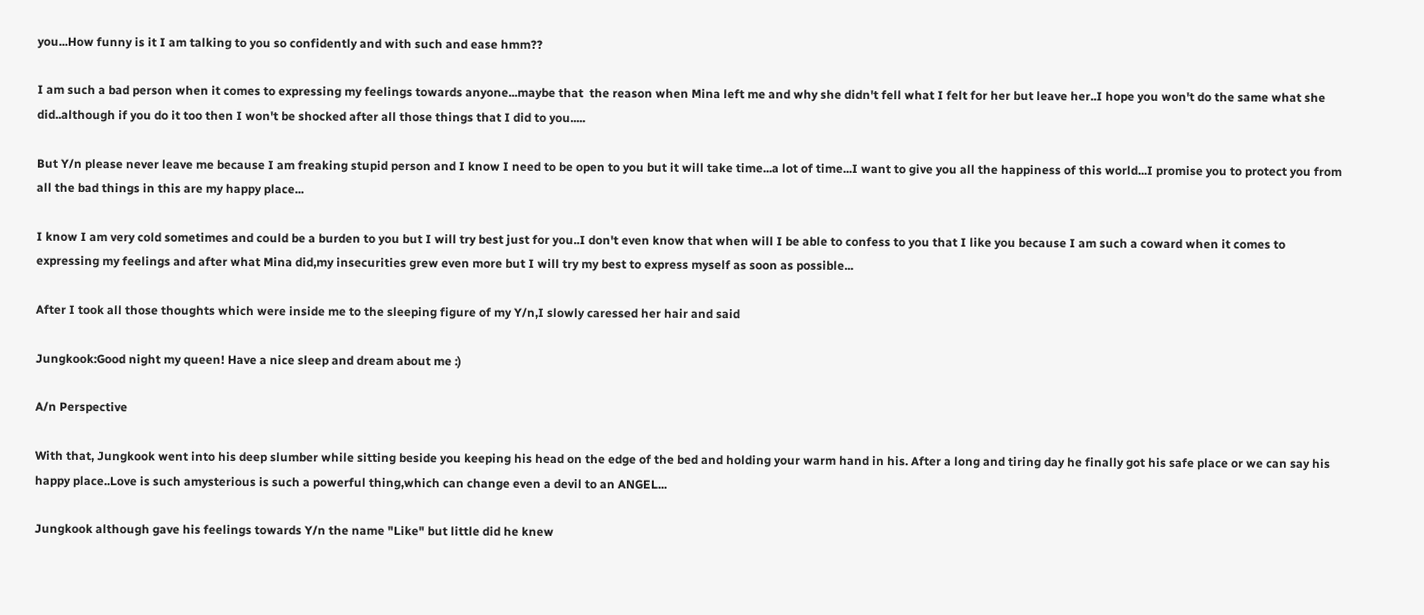you...How funny is it I am talking to you so confidently and with such and ease hmm??

I am such a bad person when it comes to expressing my feelings towards anyone...maybe that  the reason when Mina left me and why she didn't fell what I felt for her but leave her..I hope you won't do the same what she did..although if you do it too then I won't be shocked after all those things that I did to you.....

But Y/n please never leave me because I am freaking stupid person and I know I need to be open to you but it will take time...a lot of time...I want to give you all the happiness of this world...I promise you to protect you from all the bad things in this are my happy place...

I know I am very cold sometimes and could be a burden to you but I will try best just for you..I don't even know that when will I be able to confess to you that I like you because I am such a coward when it comes to expressing my feelings and after what Mina did,my insecurities grew even more but I will try my best to express myself as soon as possible...

After I took all those thoughts which were inside me to the sleeping figure of my Y/n,I slowly caressed her hair and said

Jungkook:Good night my queen! Have a nice sleep and dream about me :)

A/n Perspective

With that, Jungkook went into his deep slumber while sitting beside you keeping his head on the edge of the bed and holding your warm hand in his. After a long and tiring day he finally got his safe place or we can say his happy place..Love is such amysterious is such a powerful thing,which can change even a devil to an ANGEL...

Jungkook although gave his feelings towards Y/n the name "Like" but little did he knew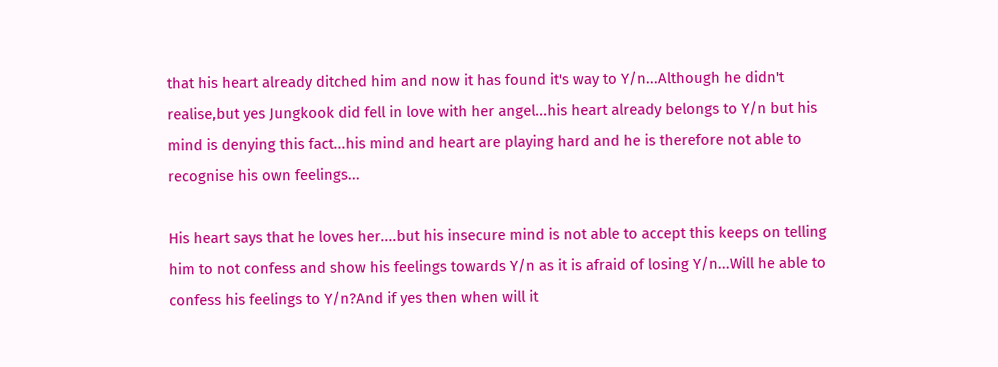that his heart already ditched him and now it has found it's way to Y/n...Although he didn't realise,but yes Jungkook did fell in love with her angel...his heart already belongs to Y/n but his mind is denying this fact...his mind and heart are playing hard and he is therefore not able to recognise his own feelings...

His heart says that he loves her....but his insecure mind is not able to accept this keeps on telling him to not confess and show his feelings towards Y/n as it is afraid of losing Y/n...Will he able to confess his feelings to Y/n?And if yes then when will it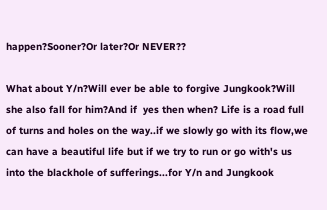happen?Sooner?Or later?Or NEVER??

What about Y/n?Will ever be able to forgive Jungkook?Will she also fall for him?And if  yes then when? Life is a road full of turns and holes on the way..if we slowly go with its flow,we can have a beautiful life but if we try to run or go with's us into the blackhole of sufferings...for Y/n and Jungkook